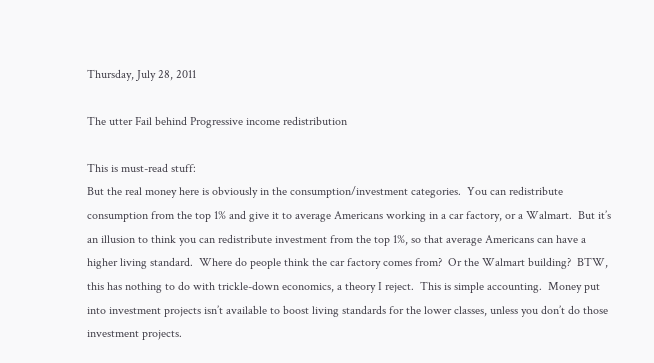Thursday, July 28, 2011

The utter Fail behind Progressive income redistribution

This is must-read stuff:
But the real money here is obviously in the consumption/investment categories.  You can redistribute consumption from the top 1% and give it to average Americans working in a car factory, or a Walmart.  But it’s an illusion to think you can redistribute investment from the top 1%, so that average Americans can have a higher living standard.  Where do people think the car factory comes from?  Or the Walmart building?  BTW, this has nothing to do with trickle-down economics, a theory I reject.  This is simple accounting.  Money put into investment projects isn’t available to boost living standards for the lower classes, unless you don’t do those investment projects.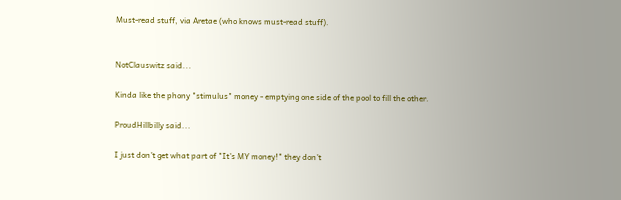Must-read stuff, via Aretae (who knows must-read stuff).


NotClauswitz said...

Kinda like the phony "stimulus" money - emptying one side of the pool to fill the other.

ProudHillbilly said...

I just don't get what part of "It's MY money!" they don't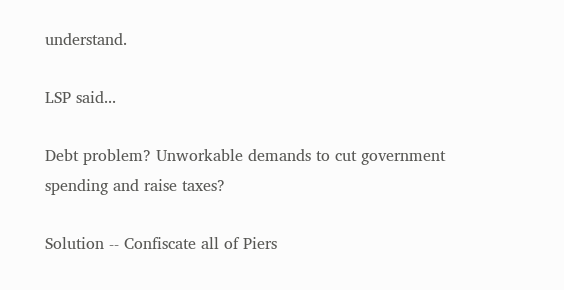understand.

LSP said...

Debt problem? Unworkable demands to cut government spending and raise taxes?

Solution -- Confiscate all of Piers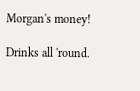Morgan's money!

Drinks all 'round.